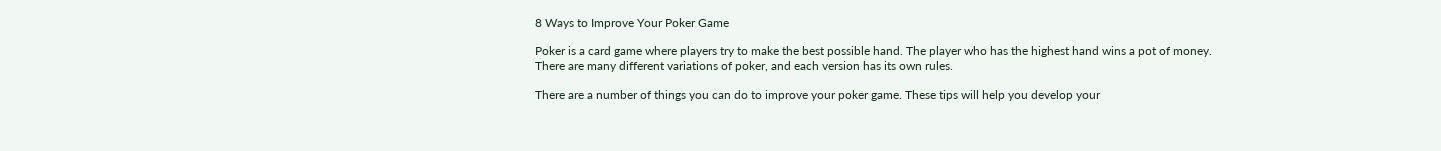8 Ways to Improve Your Poker Game

Poker is a card game where players try to make the best possible hand. The player who has the highest hand wins a pot of money. There are many different variations of poker, and each version has its own rules.

There are a number of things you can do to improve your poker game. These tips will help you develop your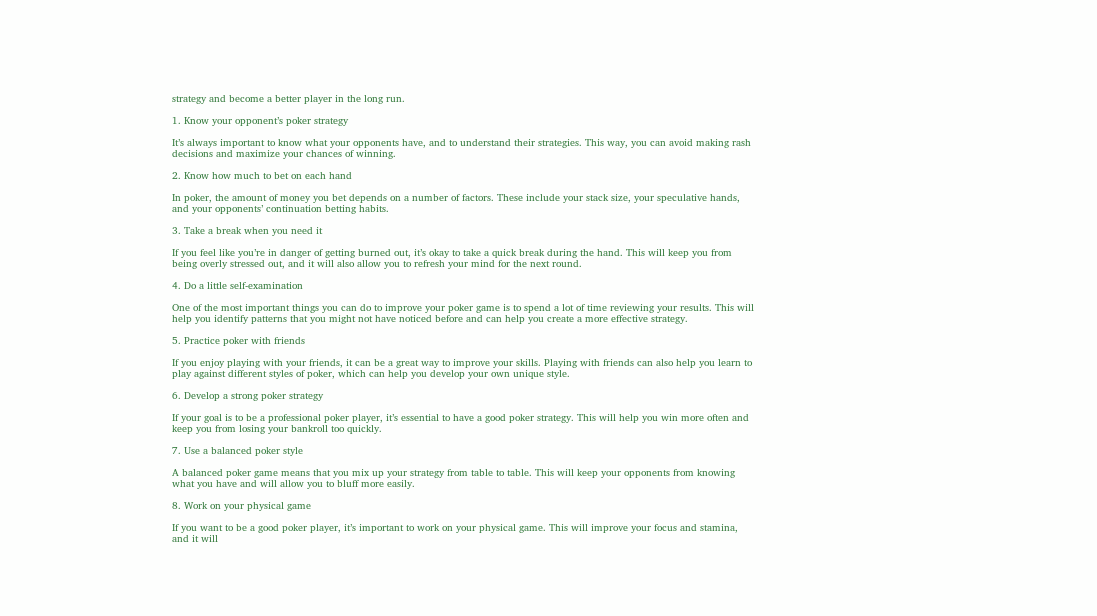strategy and become a better player in the long run.

1. Know your opponent’s poker strategy

It’s always important to know what your opponents have, and to understand their strategies. This way, you can avoid making rash decisions and maximize your chances of winning.

2. Know how much to bet on each hand

In poker, the amount of money you bet depends on a number of factors. These include your stack size, your speculative hands, and your opponents’ continuation betting habits.

3. Take a break when you need it

If you feel like you’re in danger of getting burned out, it’s okay to take a quick break during the hand. This will keep you from being overly stressed out, and it will also allow you to refresh your mind for the next round.

4. Do a little self-examination

One of the most important things you can do to improve your poker game is to spend a lot of time reviewing your results. This will help you identify patterns that you might not have noticed before and can help you create a more effective strategy.

5. Practice poker with friends

If you enjoy playing with your friends, it can be a great way to improve your skills. Playing with friends can also help you learn to play against different styles of poker, which can help you develop your own unique style.

6. Develop a strong poker strategy

If your goal is to be a professional poker player, it’s essential to have a good poker strategy. This will help you win more often and keep you from losing your bankroll too quickly.

7. Use a balanced poker style

A balanced poker game means that you mix up your strategy from table to table. This will keep your opponents from knowing what you have and will allow you to bluff more easily.

8. Work on your physical game

If you want to be a good poker player, it’s important to work on your physical game. This will improve your focus and stamina, and it will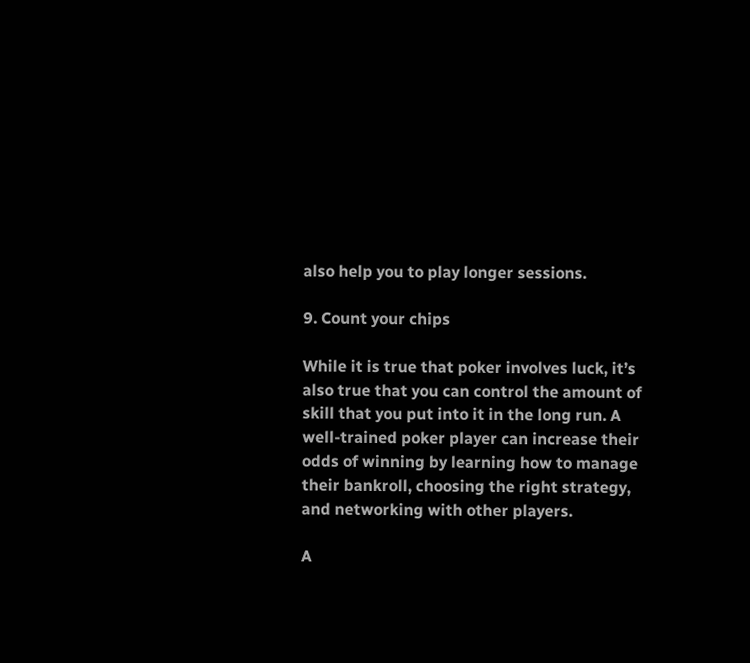also help you to play longer sessions.

9. Count your chips

While it is true that poker involves luck, it’s also true that you can control the amount of skill that you put into it in the long run. A well-trained poker player can increase their odds of winning by learning how to manage their bankroll, choosing the right strategy, and networking with other players.

A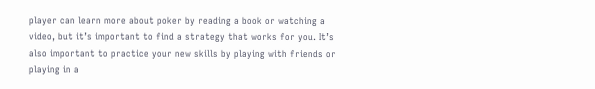player can learn more about poker by reading a book or watching a video, but it’s important to find a strategy that works for you. It’s also important to practice your new skills by playing with friends or playing in a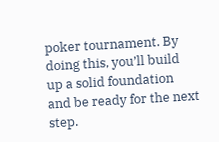poker tournament. By doing this, you’ll build up a solid foundation and be ready for the next step.